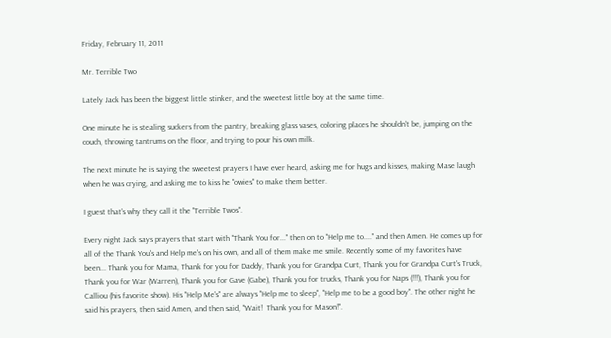Friday, February 11, 2011

Mr. Terrible Two

Lately Jack has been the biggest little stinker, and the sweetest little boy at the same time.

One minute he is stealing suckers from the pantry, breaking glass vases, coloring places he shouldn't be, jumping on the couch, throwing tantrums on the floor, and trying to pour his own milk.

The next minute he is saying the sweetest prayers I have ever heard, asking me for hugs and kisses, making Mase laugh when he was crying, and asking me to kiss he "owies" to make them better.

I guest that's why they call it the "Terrible Twos".

Every night Jack says prayers that start with "Thank You for..." then on to "Help me to...." and then Amen. He comes up for all of the Thank You's and Help me's on his own, and all of them make me smile. Recently some of my favorites have been... Thank you for Mama, Thank for you for Daddy, Thank you for Grandpa Curt, Thank you for Grandpa Curt's Truck, Thank you for War (Warren), Thank you for Gave (Gabe), Thank you for trucks, Thank you for Naps (!!!), Thank you for Calliou (his favorite show). His "Help Me's" are always "Help me to sleep", "Help me to be a good boy". The other night he said his prayers, then said Amen, and then said, "Wait!  Thank you for Mason!".